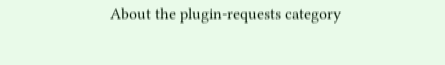About the plugin-requests category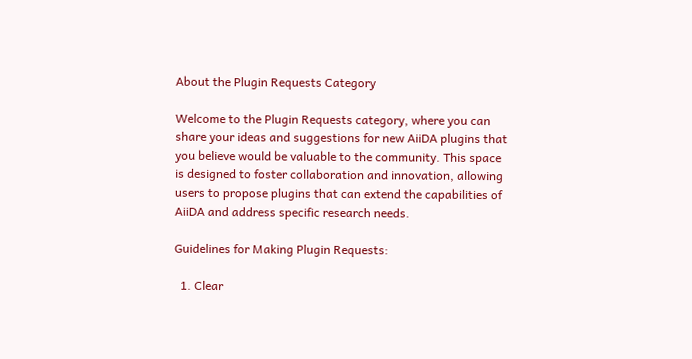About the Plugin Requests Category

Welcome to the Plugin Requests category, where you can share your ideas and suggestions for new AiiDA plugins that you believe would be valuable to the community. This space is designed to foster collaboration and innovation, allowing users to propose plugins that can extend the capabilities of AiiDA and address specific research needs.

Guidelines for Making Plugin Requests:

  1. Clear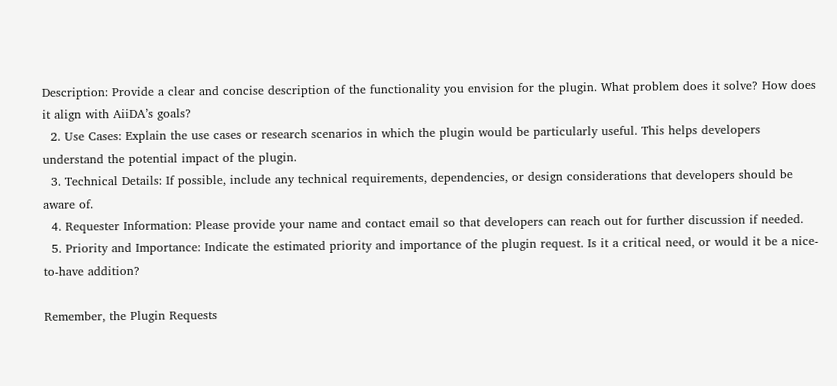Description: Provide a clear and concise description of the functionality you envision for the plugin. What problem does it solve? How does it align with AiiDA’s goals?
  2. Use Cases: Explain the use cases or research scenarios in which the plugin would be particularly useful. This helps developers understand the potential impact of the plugin.
  3. Technical Details: If possible, include any technical requirements, dependencies, or design considerations that developers should be aware of.
  4. Requester Information: Please provide your name and contact email so that developers can reach out for further discussion if needed.
  5. Priority and Importance: Indicate the estimated priority and importance of the plugin request. Is it a critical need, or would it be a nice-to-have addition?

Remember, the Plugin Requests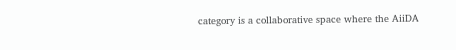category is a collaborative space where the AiiDA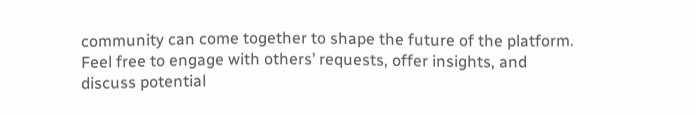community can come together to shape the future of the platform. Feel free to engage with others’ requests, offer insights, and discuss potential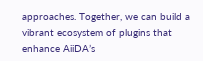approaches. Together, we can build a vibrant ecosystem of plugins that enhance AiiDA’s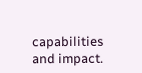capabilities and impact.